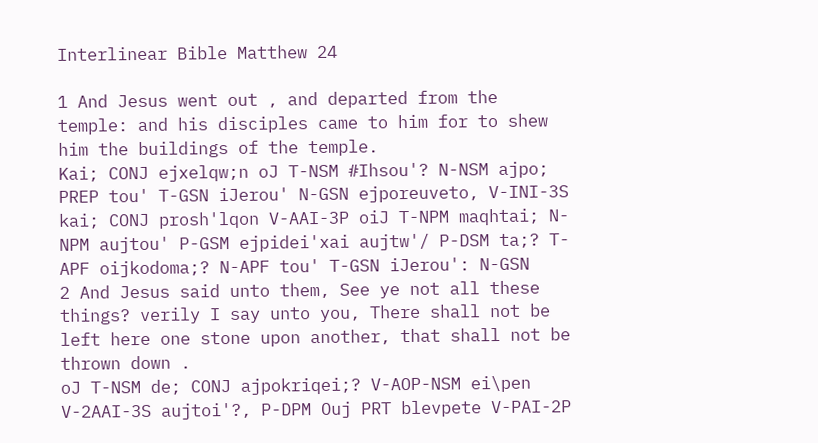Interlinear Bible Matthew 24

1 And Jesus went out , and departed from the temple: and his disciples came to him for to shew him the buildings of the temple.
Kai; CONJ ejxelqw;n oJ T-NSM #Ihsou'? N-NSM ajpo; PREP tou' T-GSN iJerou' N-GSN ejporeuveto, V-INI-3S kai; CONJ prosh'lqon V-AAI-3P oiJ T-NPM maqhtai; N-NPM aujtou' P-GSM ejpidei'xai aujtw'/ P-DSM ta;? T-APF oijkodoma;? N-APF tou' T-GSN iJerou': N-GSN
2 And Jesus said unto them, See ye not all these things? verily I say unto you, There shall not be left here one stone upon another, that shall not be thrown down .
oJ T-NSM de; CONJ ajpokriqei;? V-AOP-NSM ei\pen V-2AAI-3S aujtoi'?, P-DPM Ouj PRT blevpete V-PAI-2P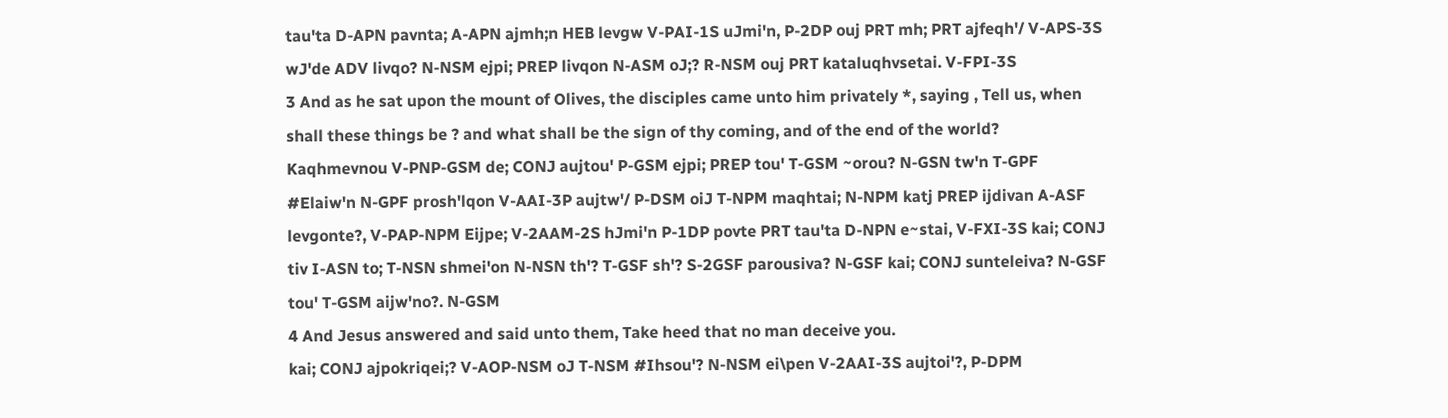tau'ta D-APN pavnta; A-APN ajmh;n HEB levgw V-PAI-1S uJmi'n, P-2DP ouj PRT mh; PRT ajfeqh'/ V-APS-3S wJ'de ADV livqo? N-NSM ejpi; PREP livqon N-ASM oJ;? R-NSM ouj PRT kataluqhvsetai. V-FPI-3S
3 And as he sat upon the mount of Olives, the disciples came unto him privately *, saying , Tell us, when shall these things be ? and what shall be the sign of thy coming, and of the end of the world?
Kaqhmevnou V-PNP-GSM de; CONJ aujtou' P-GSM ejpi; PREP tou' T-GSM ~orou? N-GSN tw'n T-GPF #Elaiw'n N-GPF prosh'lqon V-AAI-3P aujtw'/ P-DSM oiJ T-NPM maqhtai; N-NPM katj PREP ijdivan A-ASF levgonte?, V-PAP-NPM Eijpe; V-2AAM-2S hJmi'n P-1DP povte PRT tau'ta D-NPN e~stai, V-FXI-3S kai; CONJ tiv I-ASN to; T-NSN shmei'on N-NSN th'? T-GSF sh'? S-2GSF parousiva? N-GSF kai; CONJ sunteleiva? N-GSF tou' T-GSM aijw'no?. N-GSM
4 And Jesus answered and said unto them, Take heed that no man deceive you.
kai; CONJ ajpokriqei;? V-AOP-NSM oJ T-NSM #Ihsou'? N-NSM ei\pen V-2AAI-3S aujtoi'?, P-DPM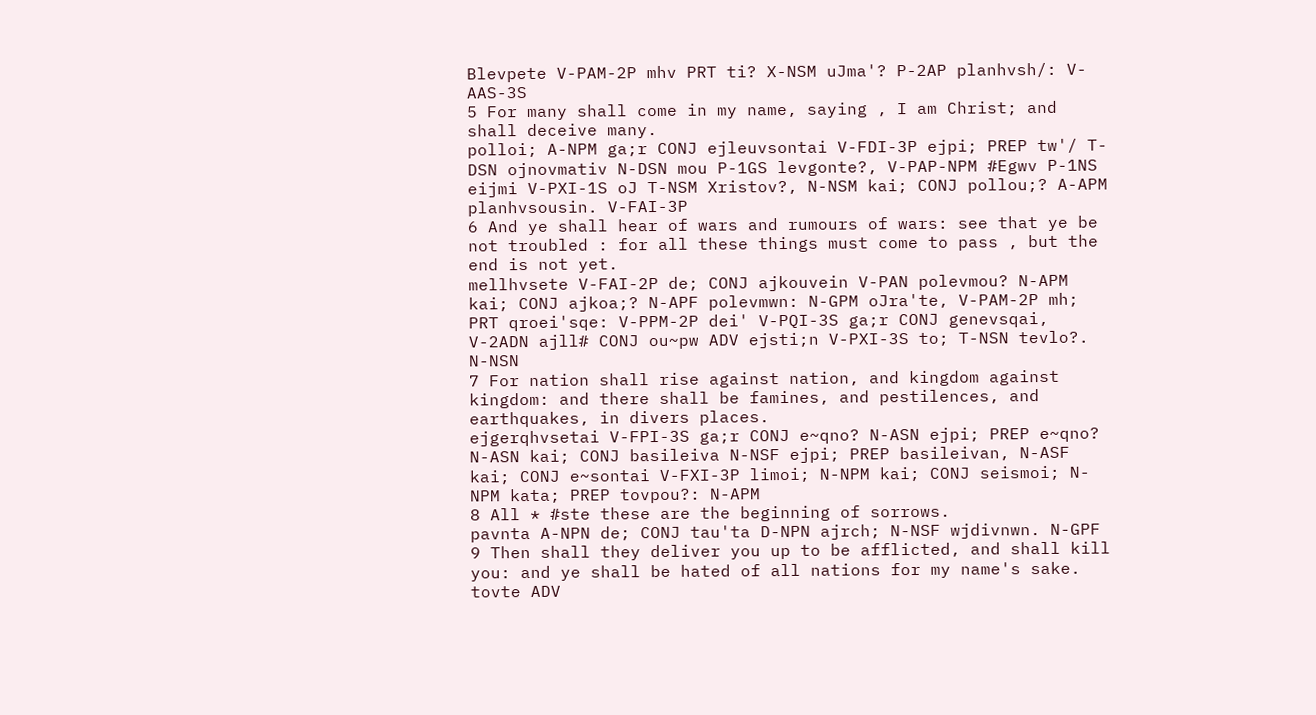Blevpete V-PAM-2P mhv PRT ti? X-NSM uJma'? P-2AP planhvsh/: V-AAS-3S
5 For many shall come in my name, saying , I am Christ; and shall deceive many.
polloi; A-NPM ga;r CONJ ejleuvsontai V-FDI-3P ejpi; PREP tw'/ T-DSN ojnovmativ N-DSN mou P-1GS levgonte?, V-PAP-NPM #Egwv P-1NS eijmi V-PXI-1S oJ T-NSM Xristov?, N-NSM kai; CONJ pollou;? A-APM planhvsousin. V-FAI-3P
6 And ye shall hear of wars and rumours of wars: see that ye be not troubled : for all these things must come to pass , but the end is not yet.
mellhvsete V-FAI-2P de; CONJ ajkouvein V-PAN polevmou? N-APM kai; CONJ ajkoa;? N-APF polevmwn: N-GPM oJra'te, V-PAM-2P mh; PRT qroei'sqe: V-PPM-2P dei' V-PQI-3S ga;r CONJ genevsqai, V-2ADN ajll# CONJ ou~pw ADV ejsti;n V-PXI-3S to; T-NSN tevlo?. N-NSN
7 For nation shall rise against nation, and kingdom against kingdom: and there shall be famines, and pestilences, and earthquakes, in divers places.
ejgerqhvsetai V-FPI-3S ga;r CONJ e~qno? N-ASN ejpi; PREP e~qno? N-ASN kai; CONJ basileiva N-NSF ejpi; PREP basileivan, N-ASF kai; CONJ e~sontai V-FXI-3P limoi; N-NPM kai; CONJ seismoi; N-NPM kata; PREP tovpou?: N-APM
8 All * #ste these are the beginning of sorrows.
pavnta A-NPN de; CONJ tau'ta D-NPN ajrch; N-NSF wjdivnwn. N-GPF
9 Then shall they deliver you up to be afflicted, and shall kill you: and ye shall be hated of all nations for my name's sake.
tovte ADV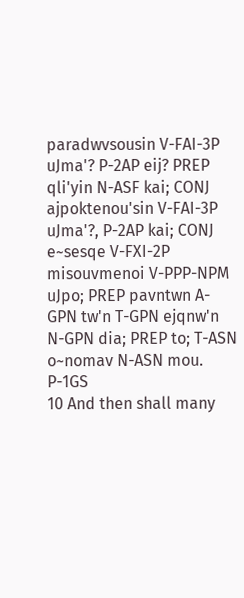paradwvsousin V-FAI-3P uJma'? P-2AP eij? PREP qli'yin N-ASF kai; CONJ ajpoktenou'sin V-FAI-3P uJma'?, P-2AP kai; CONJ e~sesqe V-FXI-2P misouvmenoi V-PPP-NPM uJpo; PREP pavntwn A-GPN tw'n T-GPN ejqnw'n N-GPN dia; PREP to; T-ASN o~nomav N-ASN mou. P-1GS
10 And then shall many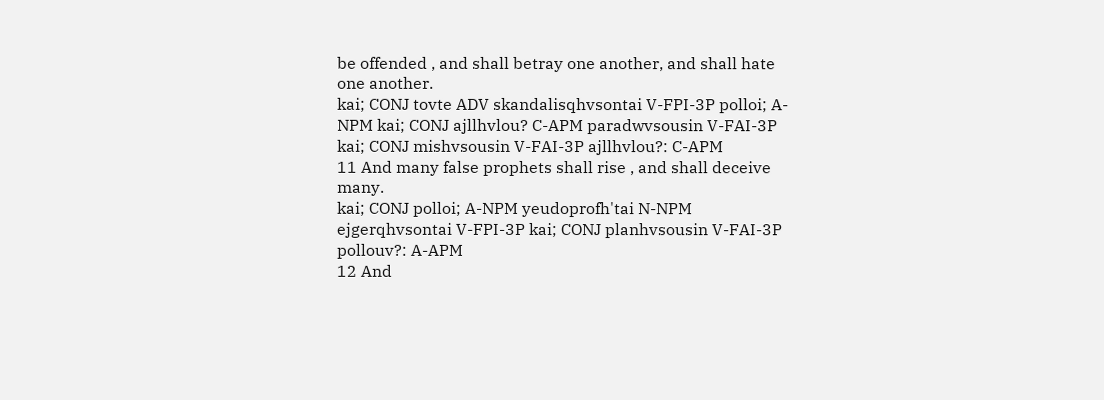be offended , and shall betray one another, and shall hate one another.
kai; CONJ tovte ADV skandalisqhvsontai V-FPI-3P polloi; A-NPM kai; CONJ ajllhvlou? C-APM paradwvsousin V-FAI-3P kai; CONJ mishvsousin V-FAI-3P ajllhvlou?: C-APM
11 And many false prophets shall rise , and shall deceive many.
kai; CONJ polloi; A-NPM yeudoprofh'tai N-NPM ejgerqhvsontai V-FPI-3P kai; CONJ planhvsousin V-FAI-3P pollouv?: A-APM
12 And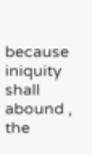because iniquity shall abound , the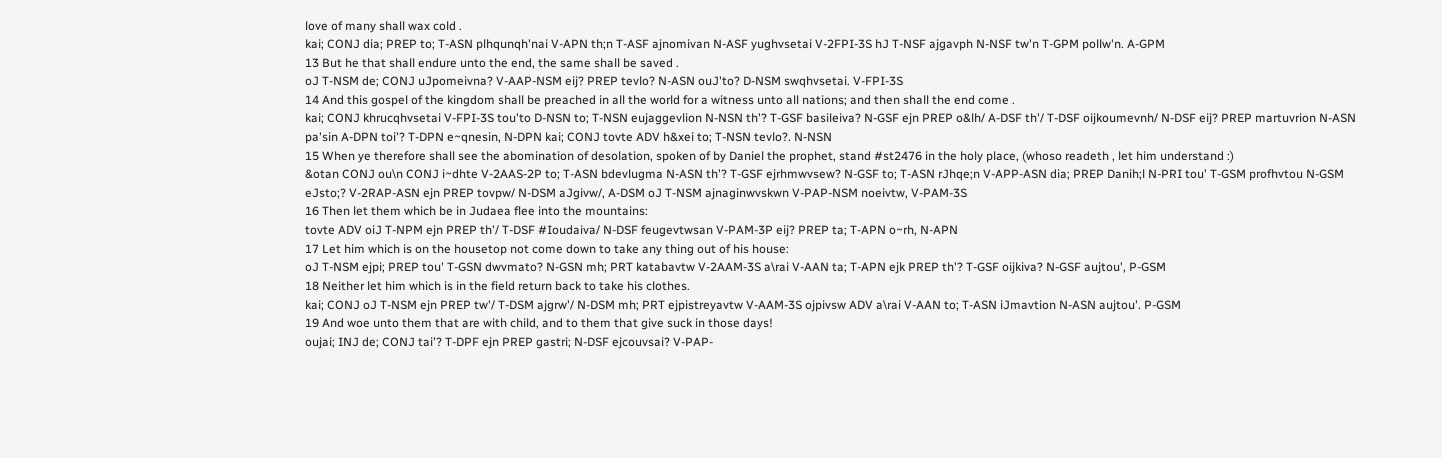love of many shall wax cold .
kai; CONJ dia; PREP to; T-ASN plhqunqh'nai V-APN th;n T-ASF ajnomivan N-ASF yughvsetai V-2FPI-3S hJ T-NSF ajgavph N-NSF tw'n T-GPM pollw'n. A-GPM
13 But he that shall endure unto the end, the same shall be saved .
oJ T-NSM de; CONJ uJpomeivna? V-AAP-NSM eij? PREP tevlo? N-ASN ouJ'to? D-NSM swqhvsetai. V-FPI-3S
14 And this gospel of the kingdom shall be preached in all the world for a witness unto all nations; and then shall the end come .
kai; CONJ khrucqhvsetai V-FPI-3S tou'to D-NSN to; T-NSN eujaggevlion N-NSN th'? T-GSF basileiva? N-GSF ejn PREP o&lh/ A-DSF th'/ T-DSF oijkoumevnh/ N-DSF eij? PREP martuvrion N-ASN pa'sin A-DPN toi'? T-DPN e~qnesin, N-DPN kai; CONJ tovte ADV h&xei to; T-NSN tevlo?. N-NSN
15 When ye therefore shall see the abomination of desolation, spoken of by Daniel the prophet, stand #st2476 in the holy place, (whoso readeth , let him understand :)
&otan CONJ ou\n CONJ i~dhte V-2AAS-2P to; T-ASN bdevlugma N-ASN th'? T-GSF ejrhmwvsew? N-GSF to; T-ASN rJhqe;n V-APP-ASN dia; PREP Danih;l N-PRI tou' T-GSM profhvtou N-GSM eJsto;? V-2RAP-ASN ejn PREP tovpw/ N-DSM aJgivw/, A-DSM oJ T-NSM ajnaginwvskwn V-PAP-NSM noeivtw, V-PAM-3S
16 Then let them which be in Judaea flee into the mountains:
tovte ADV oiJ T-NPM ejn PREP th'/ T-DSF #Ioudaiva/ N-DSF feugevtwsan V-PAM-3P eij? PREP ta; T-APN o~rh, N-APN
17 Let him which is on the housetop not come down to take any thing out of his house:
oJ T-NSM ejpi; PREP tou' T-GSN dwvmato? N-GSN mh; PRT katabavtw V-2AAM-3S a\rai V-AAN ta; T-APN ejk PREP th'? T-GSF oijkiva? N-GSF aujtou', P-GSM
18 Neither let him which is in the field return back to take his clothes.
kai; CONJ oJ T-NSM ejn PREP tw'/ T-DSM ajgrw'/ N-DSM mh; PRT ejpistreyavtw V-AAM-3S ojpivsw ADV a\rai V-AAN to; T-ASN iJmavtion N-ASN aujtou'. P-GSM
19 And woe unto them that are with child, and to them that give suck in those days!
oujai; INJ de; CONJ tai'? T-DPF ejn PREP gastri; N-DSF ejcouvsai? V-PAP-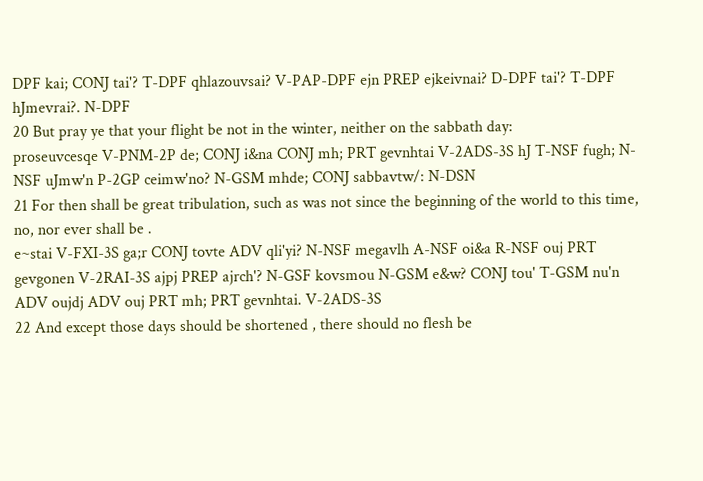DPF kai; CONJ tai'? T-DPF qhlazouvsai? V-PAP-DPF ejn PREP ejkeivnai? D-DPF tai'? T-DPF hJmevrai?. N-DPF
20 But pray ye that your flight be not in the winter, neither on the sabbath day:
proseuvcesqe V-PNM-2P de; CONJ i&na CONJ mh; PRT gevnhtai V-2ADS-3S hJ T-NSF fugh; N-NSF uJmw'n P-2GP ceimw'no? N-GSM mhde; CONJ sabbavtw/: N-DSN
21 For then shall be great tribulation, such as was not since the beginning of the world to this time, no, nor ever shall be .
e~stai V-FXI-3S ga;r CONJ tovte ADV qli'yi? N-NSF megavlh A-NSF oi&a R-NSF ouj PRT gevgonen V-2RAI-3S ajpj PREP ajrch'? N-GSF kovsmou N-GSM e&w? CONJ tou' T-GSM nu'n ADV oujdj ADV ouj PRT mh; PRT gevnhtai. V-2ADS-3S
22 And except those days should be shortened , there should no flesh be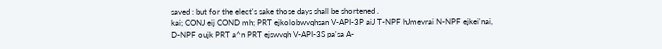saved : but for the elect's sake those days shall be shortened .
kai; CONJ eij COND mh; PRT ejkolobwvqhsan V-API-3P aiJ T-NPF hJmevrai N-NPF ejkei'nai, D-NPF oujk PRT a^n PRT ejswvqh V-API-3S pa'sa A-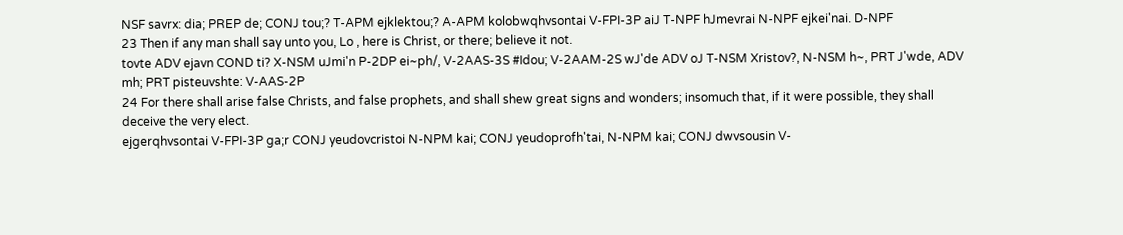NSF savrx: dia; PREP de; CONJ tou;? T-APM ejklektou;? A-APM kolobwqhvsontai V-FPI-3P aiJ T-NPF hJmevrai N-NPF ejkei'nai. D-NPF
23 Then if any man shall say unto you, Lo , here is Christ, or there; believe it not.
tovte ADV ejavn COND ti? X-NSM uJmi'n P-2DP ei~ph/, V-2AAS-3S #Idou; V-2AAM-2S wJ'de ADV oJ T-NSM Xristov?, N-NSM h~, PRT J'wde, ADV mh; PRT pisteuvshte: V-AAS-2P
24 For there shall arise false Christs, and false prophets, and shall shew great signs and wonders; insomuch that, if it were possible, they shall deceive the very elect.
ejgerqhvsontai V-FPI-3P ga;r CONJ yeudovcristoi N-NPM kai; CONJ yeudoprofh'tai, N-NPM kai; CONJ dwvsousin V-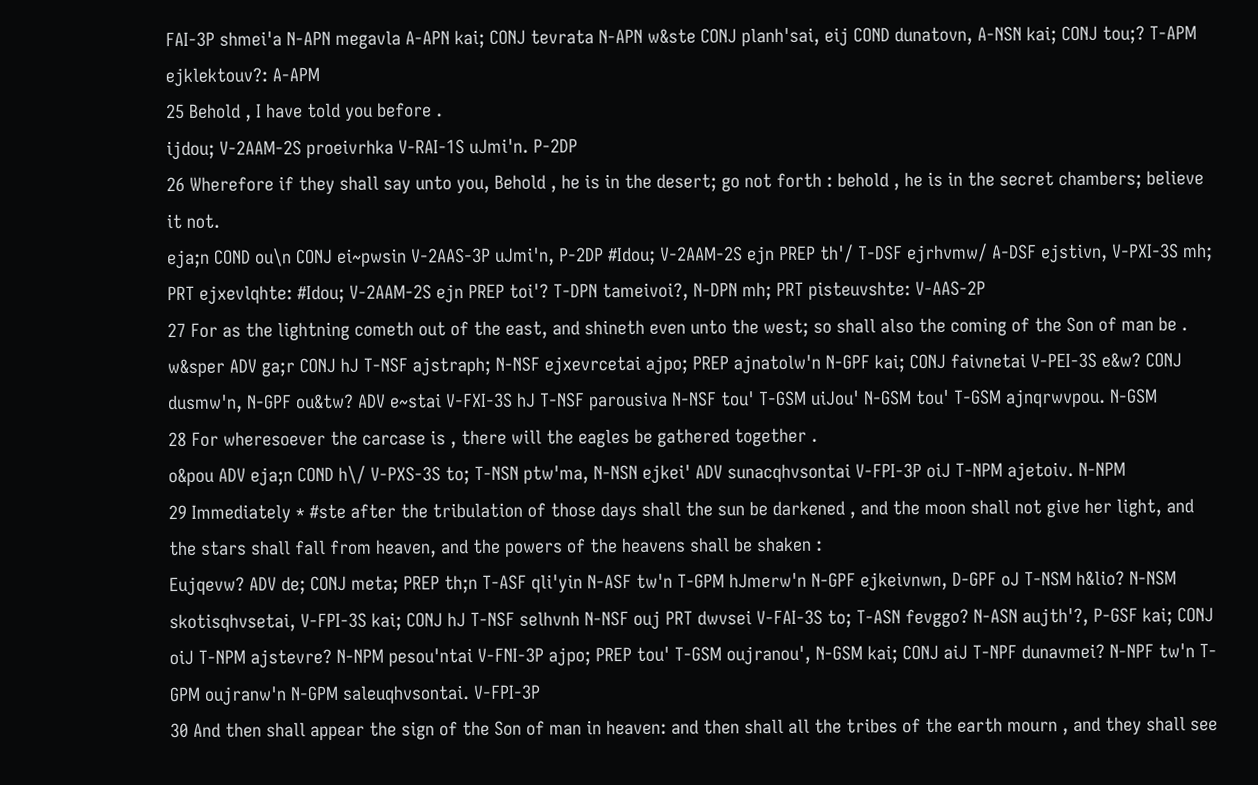FAI-3P shmei'a N-APN megavla A-APN kai; CONJ tevrata N-APN w&ste CONJ planh'sai, eij COND dunatovn, A-NSN kai; CONJ tou;? T-APM ejklektouv?: A-APM
25 Behold , I have told you before .
ijdou; V-2AAM-2S proeivrhka V-RAI-1S uJmi'n. P-2DP
26 Wherefore if they shall say unto you, Behold , he is in the desert; go not forth : behold , he is in the secret chambers; believe it not.
eja;n COND ou\n CONJ ei~pwsin V-2AAS-3P uJmi'n, P-2DP #Idou; V-2AAM-2S ejn PREP th'/ T-DSF ejrhvmw/ A-DSF ejstivn, V-PXI-3S mh; PRT ejxevlqhte: #Idou; V-2AAM-2S ejn PREP toi'? T-DPN tameivoi?, N-DPN mh; PRT pisteuvshte: V-AAS-2P
27 For as the lightning cometh out of the east, and shineth even unto the west; so shall also the coming of the Son of man be .
w&sper ADV ga;r CONJ hJ T-NSF ajstraph; N-NSF ejxevrcetai ajpo; PREP ajnatolw'n N-GPF kai; CONJ faivnetai V-PEI-3S e&w? CONJ dusmw'n, N-GPF ou&tw? ADV e~stai V-FXI-3S hJ T-NSF parousiva N-NSF tou' T-GSM uiJou' N-GSM tou' T-GSM ajnqrwvpou. N-GSM
28 For wheresoever the carcase is , there will the eagles be gathered together .
o&pou ADV eja;n COND h\/ V-PXS-3S to; T-NSN ptw'ma, N-NSN ejkei' ADV sunacqhvsontai V-FPI-3P oiJ T-NPM ajetoiv. N-NPM
29 Immediately * #ste after the tribulation of those days shall the sun be darkened , and the moon shall not give her light, and the stars shall fall from heaven, and the powers of the heavens shall be shaken :
Eujqevw? ADV de; CONJ meta; PREP th;n T-ASF qli'yin N-ASF tw'n T-GPM hJmerw'n N-GPF ejkeivnwn, D-GPF oJ T-NSM h&lio? N-NSM skotisqhvsetai, V-FPI-3S kai; CONJ hJ T-NSF selhvnh N-NSF ouj PRT dwvsei V-FAI-3S to; T-ASN fevggo? N-ASN aujth'?, P-GSF kai; CONJ oiJ T-NPM ajstevre? N-NPM pesou'ntai V-FNI-3P ajpo; PREP tou' T-GSM oujranou', N-GSM kai; CONJ aiJ T-NPF dunavmei? N-NPF tw'n T-GPM oujranw'n N-GPM saleuqhvsontai. V-FPI-3P
30 And then shall appear the sign of the Son of man in heaven: and then shall all the tribes of the earth mourn , and they shall see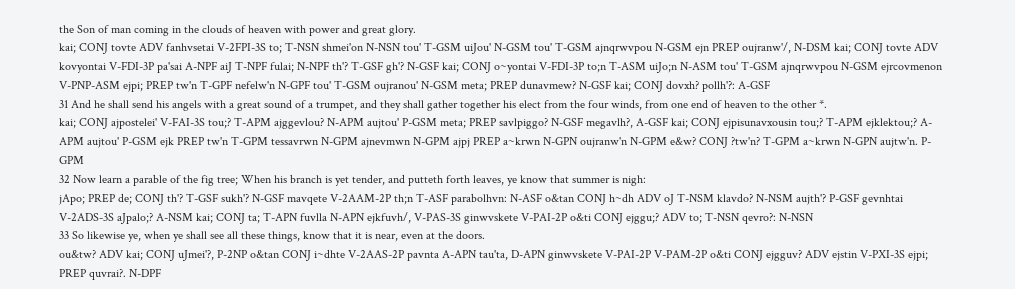the Son of man coming in the clouds of heaven with power and great glory.
kai; CONJ tovte ADV fanhvsetai V-2FPI-3S to; T-NSN shmei'on N-NSN tou' T-GSM uiJou' N-GSM tou' T-GSM ajnqrwvpou N-GSM ejn PREP oujranw'/, N-DSM kai; CONJ tovte ADV kovyontai V-FDI-3P pa'sai A-NPF aiJ T-NPF fulai; N-NPF th'? T-GSF gh'? N-GSF kai; CONJ o~yontai V-FDI-3P to;n T-ASM uiJo;n N-ASM tou' T-GSM ajnqrwvpou N-GSM ejrcovmenon V-PNP-ASM ejpi; PREP tw'n T-GPF nefelw'n N-GPF tou' T-GSM oujranou' N-GSM meta; PREP dunavmew? N-GSF kai; CONJ dovxh? pollh'?: A-GSF
31 And he shall send his angels with a great sound of a trumpet, and they shall gather together his elect from the four winds, from one end of heaven to the other *.
kai; CONJ ajpostelei' V-FAI-3S tou;? T-APM ajggevlou? N-APM aujtou' P-GSM meta; PREP savlpiggo? N-GSF megavlh?, A-GSF kai; CONJ ejpisunavxousin tou;? T-APM ejklektou;? A-APM aujtou' P-GSM ejk PREP tw'n T-GPM tessavrwn N-GPM ajnevmwn N-GPM ajpj PREP a~krwn N-GPN oujranw'n N-GPM e&w? CONJ ?tw'n? T-GPM a~krwn N-GPN aujtw'n. P-GPM
32 Now learn a parable of the fig tree; When his branch is yet tender, and putteth forth leaves, ye know that summer is nigh:
jApo; PREP de; CONJ th'? T-GSF sukh'? N-GSF mavqete V-2AAM-2P th;n T-ASF parabolhvn: N-ASF o&tan CONJ h~dh ADV oJ T-NSM klavdo? N-NSM aujth'? P-GSF gevnhtai V-2ADS-3S aJpalo;? A-NSM kai; CONJ ta; T-APN fuvlla N-APN ejkfuvh/, V-PAS-3S ginwvskete V-PAI-2P o&ti CONJ ejggu;? ADV to; T-NSN qevro?: N-NSN
33 So likewise ye, when ye shall see all these things, know that it is near, even at the doors.
ou&tw? ADV kai; CONJ uJmei'?, P-2NP o&tan CONJ i~dhte V-2AAS-2P pavnta A-APN tau'ta, D-APN ginwvskete V-PAI-2P V-PAM-2P o&ti CONJ ejgguv? ADV ejstin V-PXI-3S ejpi; PREP quvrai?. N-DPF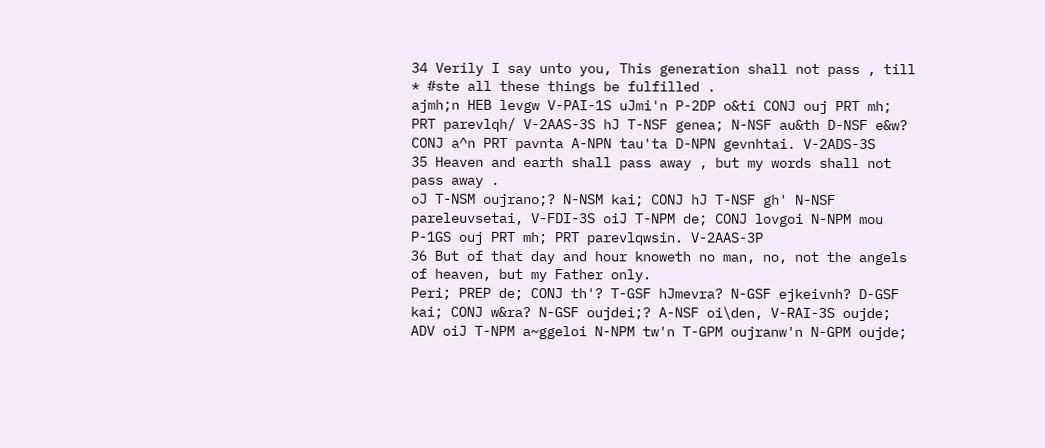34 Verily I say unto you, This generation shall not pass , till * #ste all these things be fulfilled .
ajmh;n HEB levgw V-PAI-1S uJmi'n P-2DP o&ti CONJ ouj PRT mh; PRT parevlqh/ V-2AAS-3S hJ T-NSF genea; N-NSF au&th D-NSF e&w? CONJ a^n PRT pavnta A-NPN tau'ta D-NPN gevnhtai. V-2ADS-3S
35 Heaven and earth shall pass away , but my words shall not pass away .
oJ T-NSM oujrano;? N-NSM kai; CONJ hJ T-NSF gh' N-NSF pareleuvsetai, V-FDI-3S oiJ T-NPM de; CONJ lovgoi N-NPM mou P-1GS ouj PRT mh; PRT parevlqwsin. V-2AAS-3P
36 But of that day and hour knoweth no man, no, not the angels of heaven, but my Father only.
Peri; PREP de; CONJ th'? T-GSF hJmevra? N-GSF ejkeivnh? D-GSF kai; CONJ w&ra? N-GSF oujdei;? A-NSF oi\den, V-RAI-3S oujde; ADV oiJ T-NPM a~ggeloi N-NPM tw'n T-GPM oujranw'n N-GPM oujde;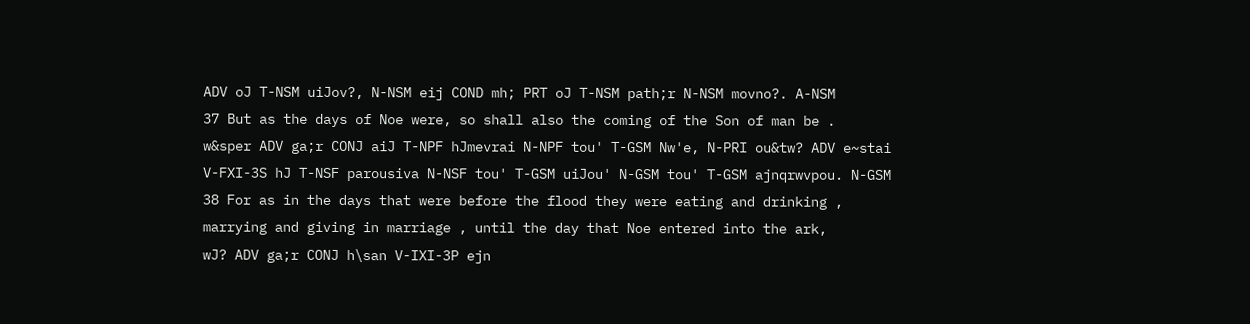ADV oJ T-NSM uiJov?, N-NSM eij COND mh; PRT oJ T-NSM path;r N-NSM movno?. A-NSM
37 But as the days of Noe were, so shall also the coming of the Son of man be .
w&sper ADV ga;r CONJ aiJ T-NPF hJmevrai N-NPF tou' T-GSM Nw'e, N-PRI ou&tw? ADV e~stai V-FXI-3S hJ T-NSF parousiva N-NSF tou' T-GSM uiJou' N-GSM tou' T-GSM ajnqrwvpou. N-GSM
38 For as in the days that were before the flood they were eating and drinking , marrying and giving in marriage , until the day that Noe entered into the ark,
wJ? ADV ga;r CONJ h\san V-IXI-3P ejn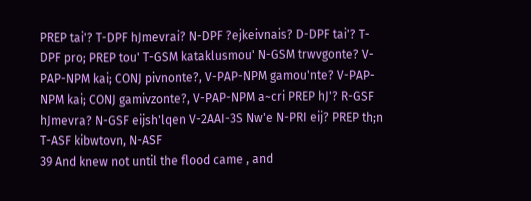PREP tai'? T-DPF hJmevrai? N-DPF ?ejkeivnais? D-DPF tai'? T-DPF pro; PREP tou' T-GSM kataklusmou' N-GSM trwvgonte? V-PAP-NPM kai; CONJ pivnonte?, V-PAP-NPM gamou'nte? V-PAP-NPM kai; CONJ gamivzonte?, V-PAP-NPM a~cri PREP hJ'? R-GSF hJmevra? N-GSF eijsh'lqen V-2AAI-3S Nw'e N-PRI eij? PREP th;n T-ASF kibwtovn, N-ASF
39 And knew not until the flood came , and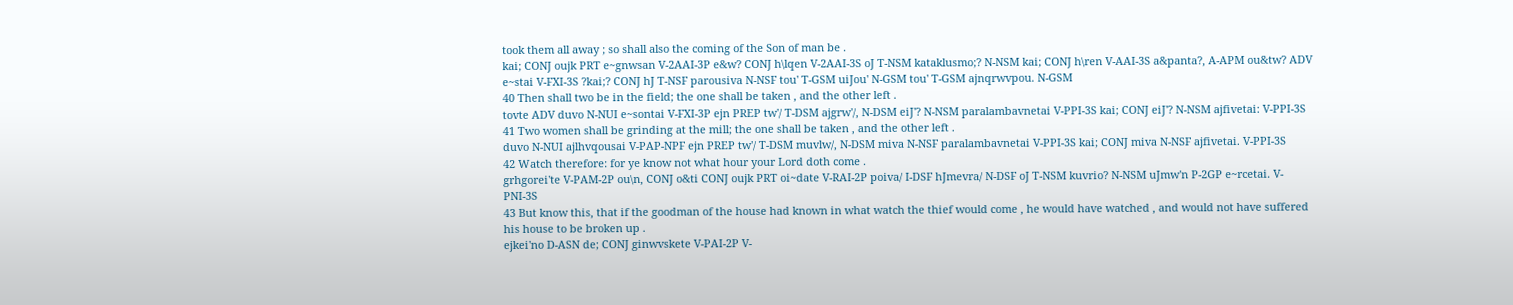took them all away ; so shall also the coming of the Son of man be .
kai; CONJ oujk PRT e~gnwsan V-2AAI-3P e&w? CONJ h\lqen V-2AAI-3S oJ T-NSM kataklusmo;? N-NSM kai; CONJ h\ren V-AAI-3S a&panta?, A-APM ou&tw? ADV e~stai V-FXI-3S ?kai;? CONJ hJ T-NSF parousiva N-NSF tou' T-GSM uiJou' N-GSM tou' T-GSM ajnqrwvpou. N-GSM
40 Then shall two be in the field; the one shall be taken , and the other left .
tovte ADV duvo N-NUI e~sontai V-FXI-3P ejn PREP tw'/ T-DSM ajgrw'/, N-DSM eiJ'? N-NSM paralambavnetai V-PPI-3S kai; CONJ eiJ'? N-NSM ajfivetai: V-PPI-3S
41 Two women shall be grinding at the mill; the one shall be taken , and the other left .
duvo N-NUI ajlhvqousai V-PAP-NPF ejn PREP tw'/ T-DSM muvlw/, N-DSM miva N-NSF paralambavnetai V-PPI-3S kai; CONJ miva N-NSF ajfivetai. V-PPI-3S
42 Watch therefore: for ye know not what hour your Lord doth come .
grhgorei'te V-PAM-2P ou\n, CONJ o&ti CONJ oujk PRT oi~date V-RAI-2P poiva/ I-DSF hJmevra/ N-DSF oJ T-NSM kuvrio? N-NSM uJmw'n P-2GP e~rcetai. V-PNI-3S
43 But know this, that if the goodman of the house had known in what watch the thief would come , he would have watched , and would not have suffered his house to be broken up .
ejkei'no D-ASN de; CONJ ginwvskete V-PAI-2P V-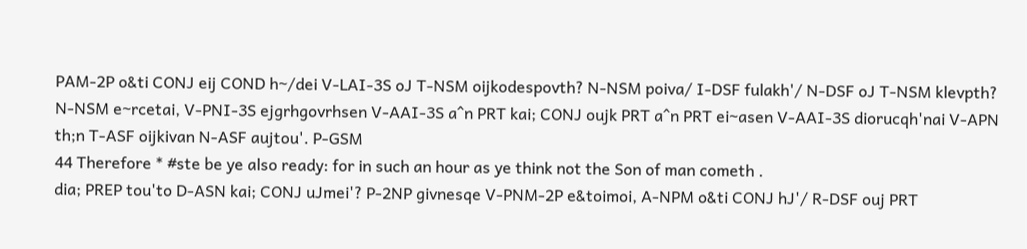PAM-2P o&ti CONJ eij COND h~/dei V-LAI-3S oJ T-NSM oijkodespovth? N-NSM poiva/ I-DSF fulakh'/ N-DSF oJ T-NSM klevpth? N-NSM e~rcetai, V-PNI-3S ejgrhgovrhsen V-AAI-3S a^n PRT kai; CONJ oujk PRT a^n PRT ei~asen V-AAI-3S diorucqh'nai V-APN th;n T-ASF oijkivan N-ASF aujtou'. P-GSM
44 Therefore * #ste be ye also ready: for in such an hour as ye think not the Son of man cometh .
dia; PREP tou'to D-ASN kai; CONJ uJmei'? P-2NP givnesqe V-PNM-2P e&toimoi, A-NPM o&ti CONJ hJ'/ R-DSF ouj PRT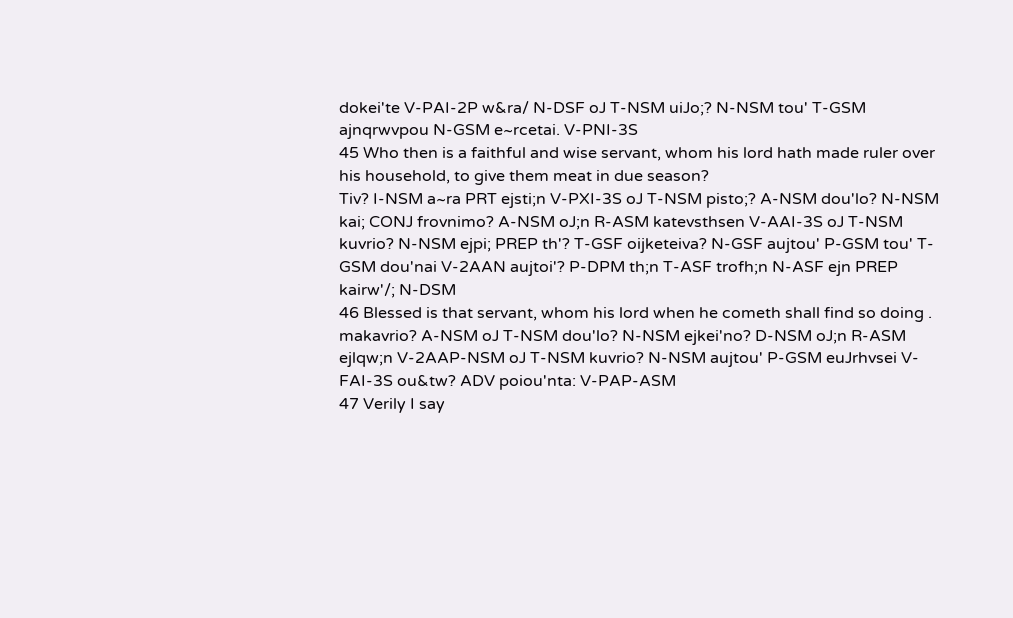dokei'te V-PAI-2P w&ra/ N-DSF oJ T-NSM uiJo;? N-NSM tou' T-GSM ajnqrwvpou N-GSM e~rcetai. V-PNI-3S
45 Who then is a faithful and wise servant, whom his lord hath made ruler over his household, to give them meat in due season?
Tiv? I-NSM a~ra PRT ejsti;n V-PXI-3S oJ T-NSM pisto;? A-NSM dou'lo? N-NSM kai; CONJ frovnimo? A-NSM oJ;n R-ASM katevsthsen V-AAI-3S oJ T-NSM kuvrio? N-NSM ejpi; PREP th'? T-GSF oijketeiva? N-GSF aujtou' P-GSM tou' T-GSM dou'nai V-2AAN aujtoi'? P-DPM th;n T-ASF trofh;n N-ASF ejn PREP kairw'/; N-DSM
46 Blessed is that servant, whom his lord when he cometh shall find so doing .
makavrio? A-NSM oJ T-NSM dou'lo? N-NSM ejkei'no? D-NSM oJ;n R-ASM ejlqw;n V-2AAP-NSM oJ T-NSM kuvrio? N-NSM aujtou' P-GSM euJrhvsei V-FAI-3S ou&tw? ADV poiou'nta: V-PAP-ASM
47 Verily I say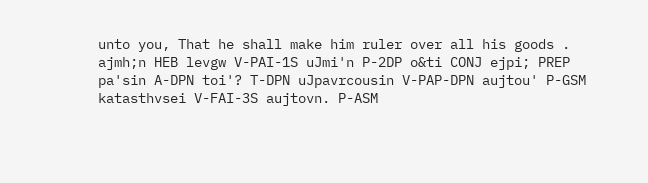unto you, That he shall make him ruler over all his goods .
ajmh;n HEB levgw V-PAI-1S uJmi'n P-2DP o&ti CONJ ejpi; PREP pa'sin A-DPN toi'? T-DPN uJpavrcousin V-PAP-DPN aujtou' P-GSM katasthvsei V-FAI-3S aujtovn. P-ASM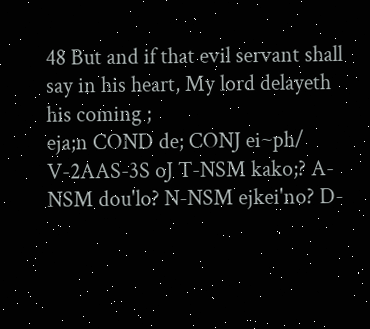48 But and if that evil servant shall say in his heart, My lord delayeth his coming ;
eja;n COND de; CONJ ei~ph/ V-2AAS-3S oJ T-NSM kako;? A-NSM dou'lo? N-NSM ejkei'no? D-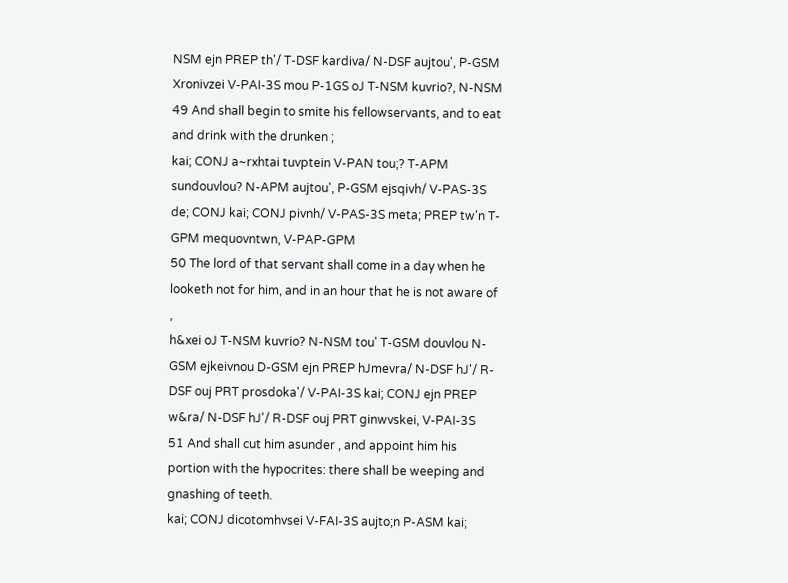NSM ejn PREP th'/ T-DSF kardiva/ N-DSF aujtou', P-GSM Xronivzei V-PAI-3S mou P-1GS oJ T-NSM kuvrio?, N-NSM
49 And shall begin to smite his fellowservants, and to eat and drink with the drunken ;
kai; CONJ a~rxhtai tuvptein V-PAN tou;? T-APM sundouvlou? N-APM aujtou', P-GSM ejsqivh/ V-PAS-3S de; CONJ kai; CONJ pivnh/ V-PAS-3S meta; PREP tw'n T-GPM mequovntwn, V-PAP-GPM
50 The lord of that servant shall come in a day when he looketh not for him, and in an hour that he is not aware of ,
h&xei oJ T-NSM kuvrio? N-NSM tou' T-GSM douvlou N-GSM ejkeivnou D-GSM ejn PREP hJmevra/ N-DSF hJ'/ R-DSF ouj PRT prosdoka'/ V-PAI-3S kai; CONJ ejn PREP w&ra/ N-DSF hJ'/ R-DSF ouj PRT ginwvskei, V-PAI-3S
51 And shall cut him asunder , and appoint him his portion with the hypocrites: there shall be weeping and gnashing of teeth.
kai; CONJ dicotomhvsei V-FAI-3S aujto;n P-ASM kai;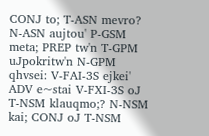CONJ to; T-ASN mevro? N-ASN aujtou' P-GSM meta; PREP tw'n T-GPM uJpokritw'n N-GPM qhvsei: V-FAI-3S ejkei' ADV e~stai V-FXI-3S oJ T-NSM klauqmo;? N-NSM kai; CONJ oJ T-NSM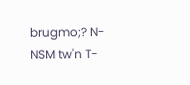brugmo;? N-NSM tw'n T-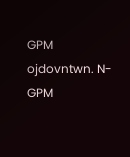GPM ojdovntwn. N-GPM